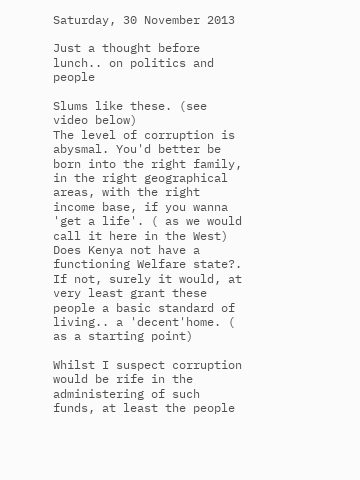Saturday, 30 November 2013

Just a thought before lunch.. on politics and people

Slums like these. (see video below)
The level of corruption is abysmal. You'd better be born into the right family, in the right geographical areas, with the right income base, if you wanna 'get a life'. ( as we would call it here in the West)
Does Kenya not have a functioning Welfare state?. If not, surely it would, at very least grant these people a basic standard of living.. a 'decent'home. ( as a starting point)

Whilst I suspect corruption would be rife in the administering of such funds, at least the people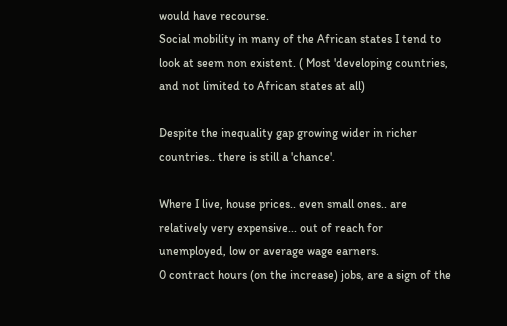would have recourse.
Social mobility in many of the African states I tend to look at seem non existent. ( Most 'developing countries, and not limited to African states at all)

Despite the inequality gap growing wider in richer countries.. there is still a 'chance'.

Where I live, house prices.. even small ones.. are relatively very expensive... out of reach for unemployed, low or average wage earners.
0 contract hours (on the increase) jobs, are a sign of the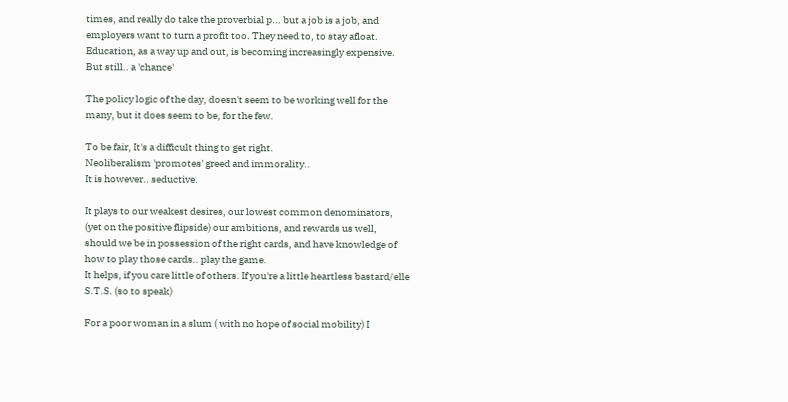times, and really do take the proverbial p... but a job is a job, and employers want to turn a profit too. They need to, to stay afloat.
Education, as a way up and out, is becoming increasingly expensive.
But still.. a 'chance'

The policy logic of the day, doesn't seem to be working well for the many, but it does seem to be, for the few.

To be fair, It's a difficult thing to get right.
Neoliberalism 'promotes' greed and immorality..
It is however.. seductive.

It plays to our weakest desires, our lowest common denominators, (yet on the positive flipside) our ambitions, and rewards us well, should we be in possession of the right cards, and have knowledge of how to play those cards.. play the game.
It helps, if you care little of others. If you're a little heartless bastard/elle S.T.S. (so to speak)

For a poor woman in a slum ( with no hope of social mobility) I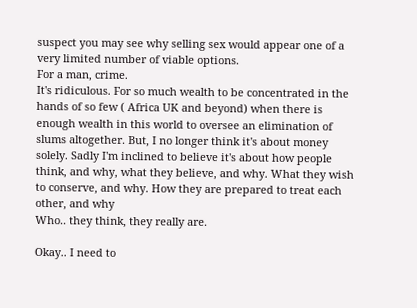suspect you may see why selling sex would appear one of a very limited number of viable options.
For a man, crime.
It's ridiculous. For so much wealth to be concentrated in the hands of so few ( Africa UK and beyond) when there is enough wealth in this world to oversee an elimination of slums altogether. But, I no longer think it's about money solely. Sadly I'm inclined to believe it's about how people think, and why, what they believe, and why. What they wish to conserve, and why. How they are prepared to treat each other, and why
Who.. they think, they really are.

Okay.. I need to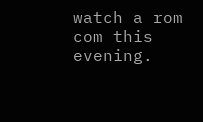watch a rom com this evening.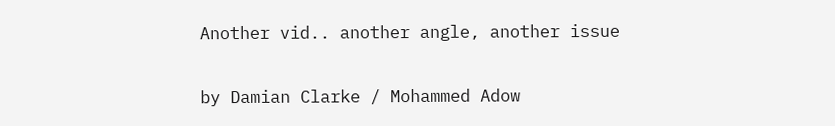Another vid.. another angle, another issue

by Damian Clarke / Mohammed Adow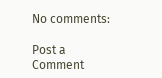No comments:

Post a Comment